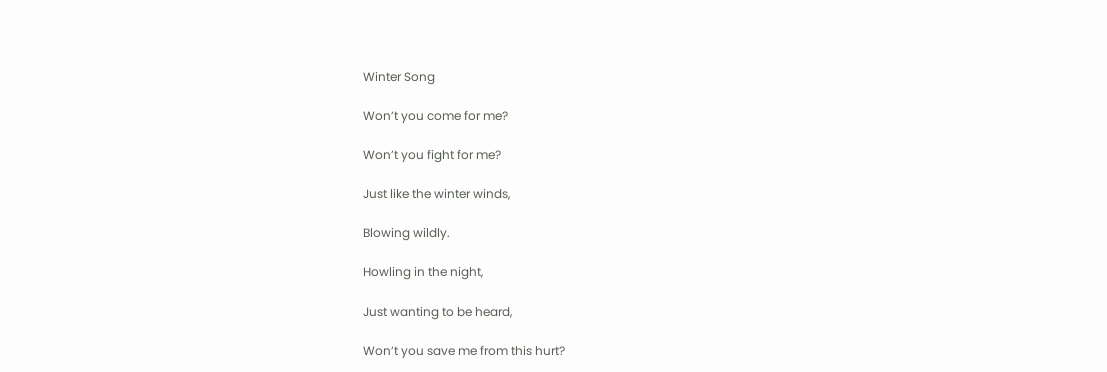Winter Song

Won’t you come for me?

Won’t you fight for me?

Just like the winter winds,

Blowing wildly.

Howling in the night,

Just wanting to be heard,

Won’t you save me from this hurt?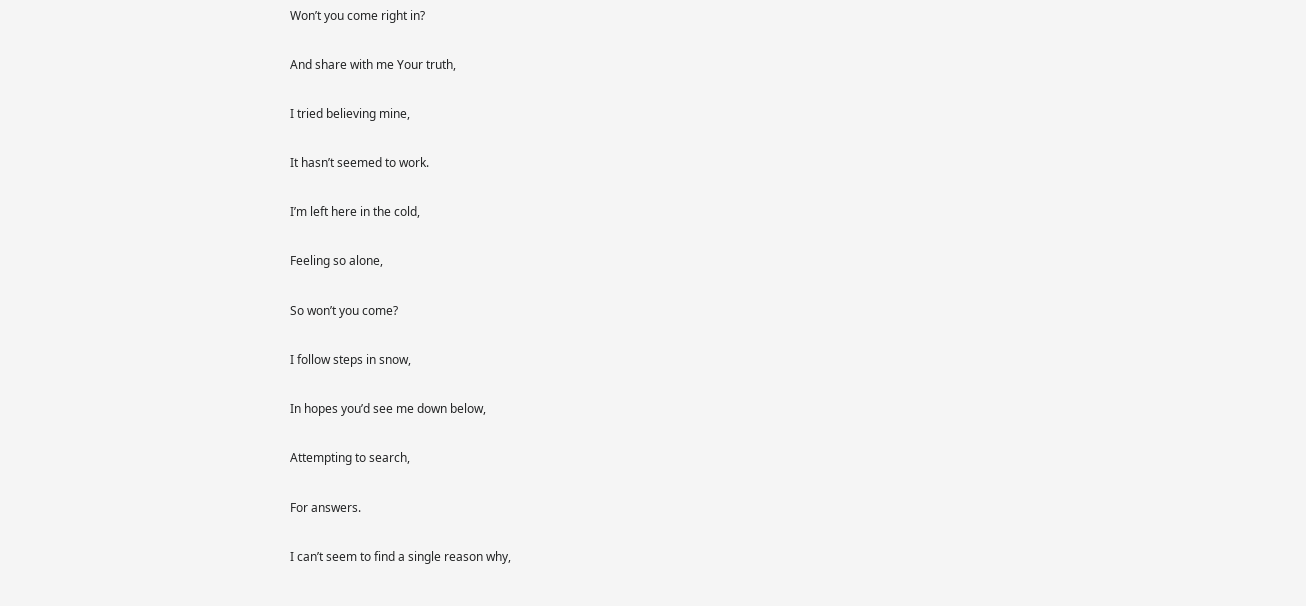Won’t you come right in?

And share with me Your truth,

I tried believing mine,

It hasn’t seemed to work.

I’m left here in the cold,

Feeling so alone,

So won’t you come?

I follow steps in snow,

In hopes you’d see me down below,

Attempting to search,

For answers.

I can’t seem to find a single reason why,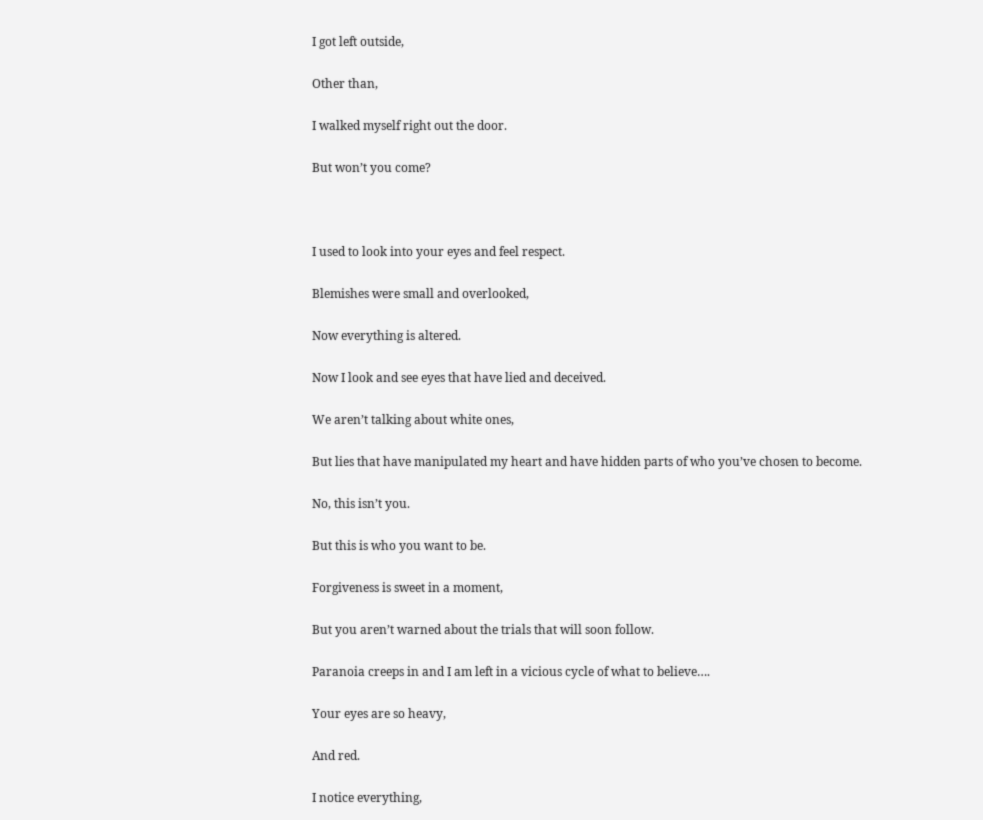I got left outside,

Other than,

I walked myself right out the door.

But won’t you come?



I used to look into your eyes and feel respect.

Blemishes were small and overlooked,

Now everything is altered.

Now I look and see eyes that have lied and deceived.

We aren’t talking about white ones,

But lies that have manipulated my heart and have hidden parts of who you’ve chosen to become.

No, this isn’t you.

But this is who you want to be.

Forgiveness is sweet in a moment,

But you aren’t warned about the trials that will soon follow.

Paranoia creeps in and I am left in a vicious cycle of what to believe….

Your eyes are so heavy,

And red.

I notice everything,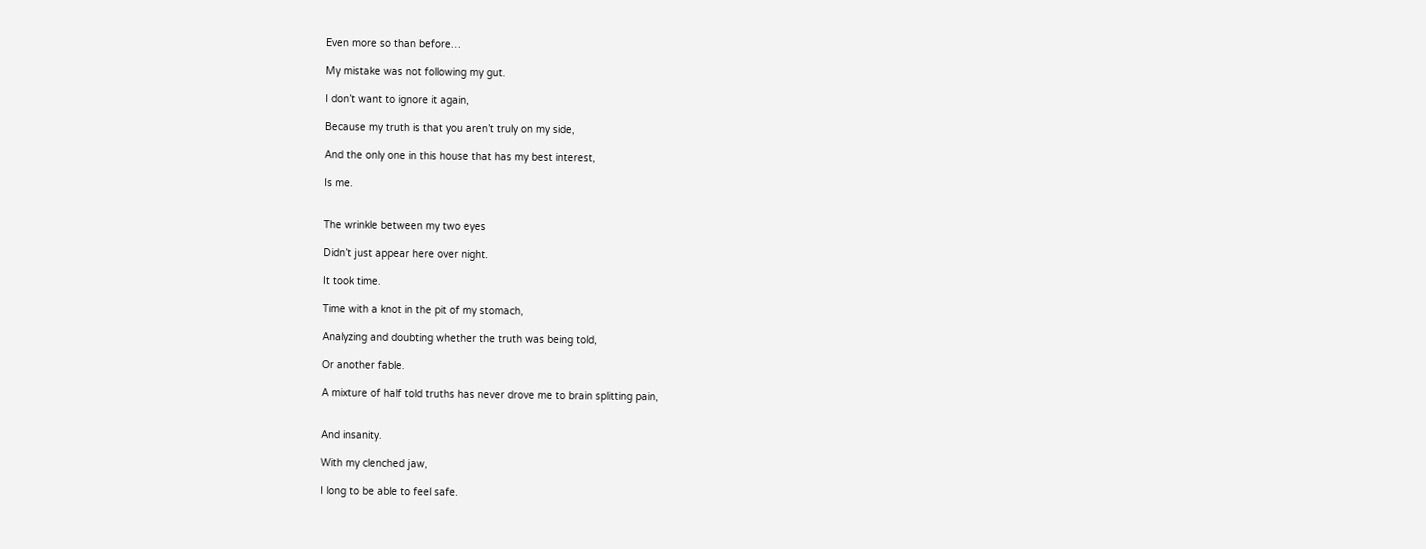Even more so than before…

My mistake was not following my gut.

I don’t want to ignore it again,

Because my truth is that you aren’t truly on my side,

And the only one in this house that has my best interest,

Is me.


The wrinkle between my two eyes

Didn’t just appear here over night.

It took time.

Time with a knot in the pit of my stomach,

Analyzing and doubting whether the truth was being told,

Or another fable.

A mixture of half told truths has never drove me to brain splitting pain,


And insanity.

With my clenched jaw,

I long to be able to feel safe.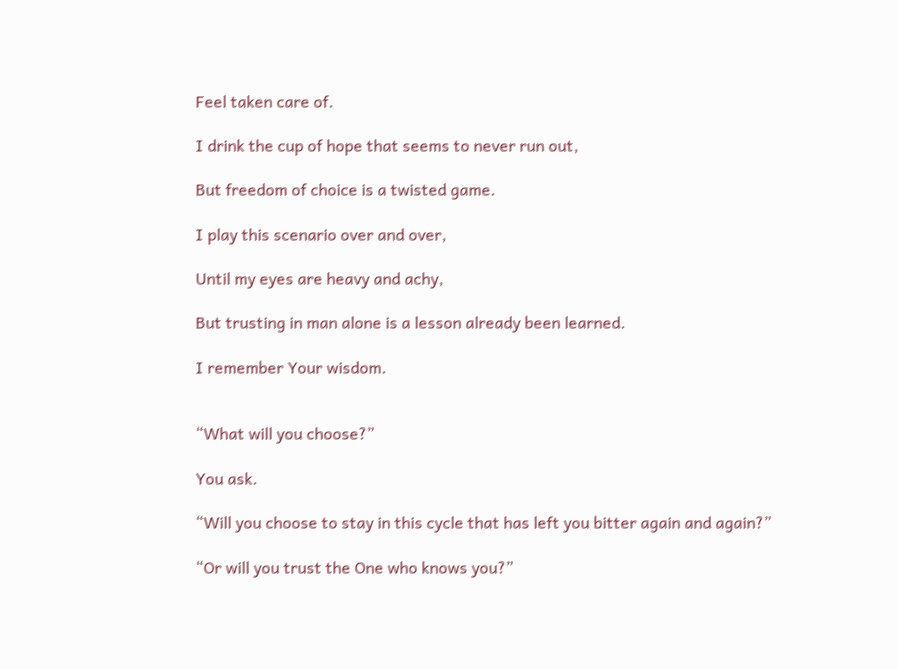Feel taken care of.

I drink the cup of hope that seems to never run out,

But freedom of choice is a twisted game.

I play this scenario over and over,

Until my eyes are heavy and achy,

But trusting in man alone is a lesson already been learned.

I remember Your wisdom.


“What will you choose?”

You ask.

“Will you choose to stay in this cycle that has left you bitter again and again?”

“Or will you trust the One who knows you?”